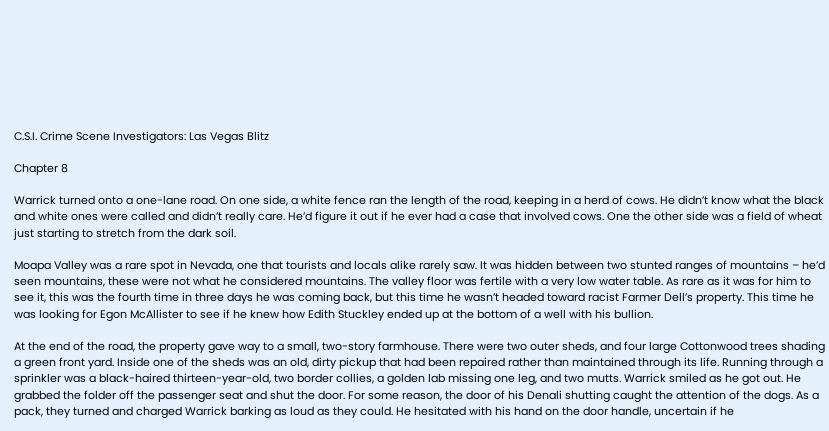C.S.I. Crime Scene Investigators: Las Vegas Blitz

Chapter 8

Warrick turned onto a one-lane road. On one side, a white fence ran the length of the road, keeping in a herd of cows. He didn’t know what the black and white ones were called and didn’t really care. He’d figure it out if he ever had a case that involved cows. One the other side was a field of wheat just starting to stretch from the dark soil.

Moapa Valley was a rare spot in Nevada, one that tourists and locals alike rarely saw. It was hidden between two stunted ranges of mountains – he’d seen mountains, these were not what he considered mountains. The valley floor was fertile with a very low water table. As rare as it was for him to see it, this was the fourth time in three days he was coming back, but this time he wasn’t headed toward racist Farmer Dell’s property. This time he was looking for Egon McAllister to see if he knew how Edith Stuckley ended up at the bottom of a well with his bullion.

At the end of the road, the property gave way to a small, two-story farmhouse. There were two outer sheds, and four large Cottonwood trees shading a green front yard. Inside one of the sheds was an old, dirty pickup that had been repaired rather than maintained through its life. Running through a sprinkler was a black-haired thirteen-year-old, two border collies, a golden lab missing one leg, and two mutts. Warrick smiled as he got out. He grabbed the folder off the passenger seat and shut the door. For some reason, the door of his Denali shutting caught the attention of the dogs. As a pack, they turned and charged Warrick barking as loud as they could. He hesitated with his hand on the door handle, uncertain if he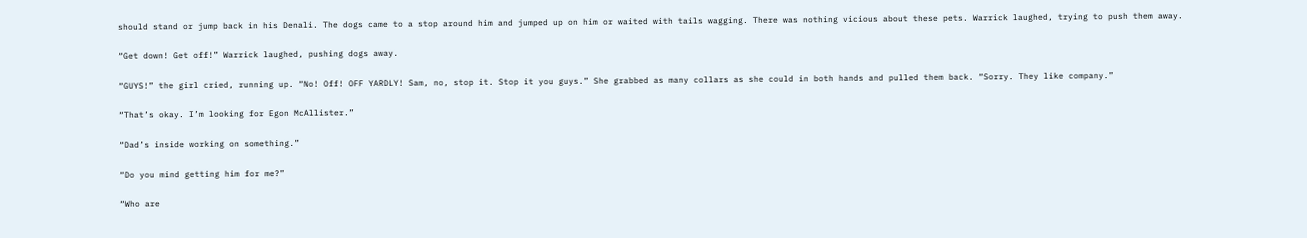should stand or jump back in his Denali. The dogs came to a stop around him and jumped up on him or waited with tails wagging. There was nothing vicious about these pets. Warrick laughed, trying to push them away.

“Get down! Get off!” Warrick laughed, pushing dogs away.

“GUYS!” the girl cried, running up. “No! Off! OFF YARDLY! Sam, no, stop it. Stop it you guys.” She grabbed as many collars as she could in both hands and pulled them back. “Sorry. They like company.”

“That’s okay. I’m looking for Egon McAllister.”

“Dad’s inside working on something.”

“Do you mind getting him for me?”

“Who are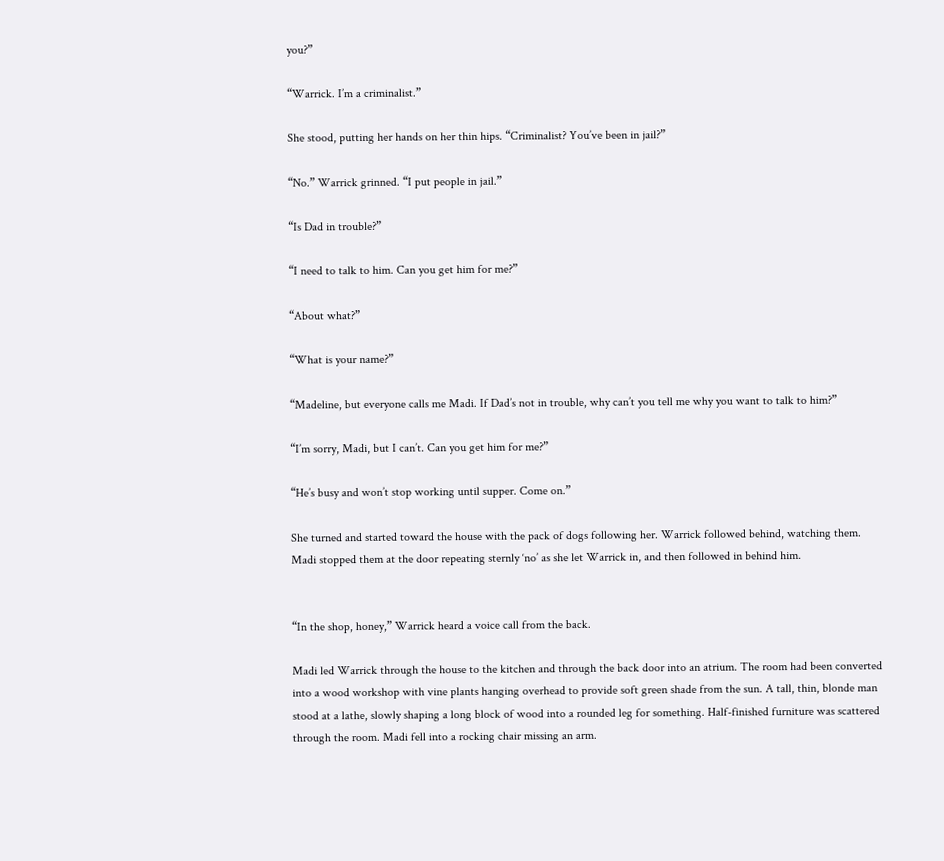you?”

“Warrick. I’m a criminalist.”

She stood, putting her hands on her thin hips. “Criminalist? You’ve been in jail?”

“No.” Warrick grinned. “I put people in jail.”

“Is Dad in trouble?”

“I need to talk to him. Can you get him for me?”

“About what?”

“What is your name?”

“Madeline, but everyone calls me Madi. If Dad’s not in trouble, why can’t you tell me why you want to talk to him?”

“I’m sorry, Madi, but I can’t. Can you get him for me?”

“He’s busy and won’t stop working until supper. Come on.”

She turned and started toward the house with the pack of dogs following her. Warrick followed behind, watching them. Madi stopped them at the door repeating sternly ‘no’ as she let Warrick in, and then followed in behind him.


“In the shop, honey,” Warrick heard a voice call from the back.

Madi led Warrick through the house to the kitchen and through the back door into an atrium. The room had been converted into a wood workshop with vine plants hanging overhead to provide soft green shade from the sun. A tall, thin, blonde man stood at a lathe, slowly shaping a long block of wood into a rounded leg for something. Half-finished furniture was scattered through the room. Madi fell into a rocking chair missing an arm.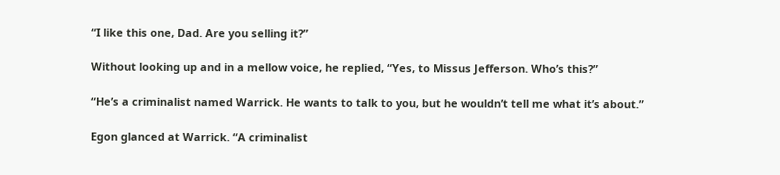“I like this one, Dad. Are you selling it?”

Without looking up and in a mellow voice, he replied, “Yes, to Missus Jefferson. Who’s this?”

“He’s a criminalist named Warrick. He wants to talk to you, but he wouldn’t tell me what it’s about.”

Egon glanced at Warrick. “A criminalist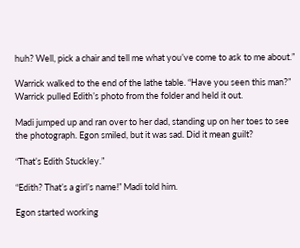huh? Well, pick a chair and tell me what you’ve come to ask to me about.”

Warrick walked to the end of the lathe table. “Have you seen this man?” Warrick pulled Edith’s photo from the folder and held it out.

Madi jumped up and ran over to her dad, standing up on her toes to see the photograph. Egon smiled, but it was sad. Did it mean guilt?

“That’s Edith Stuckley.”

“Edith? That’s a girl’s name!” Madi told him.

Egon started working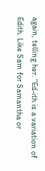again, telling her. “Ed-ith is a variation of Edith. Like Sam for Samantha or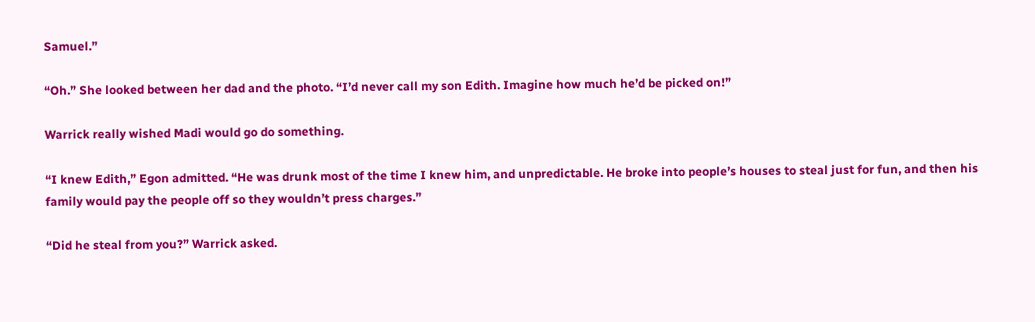Samuel.”

“Oh.” She looked between her dad and the photo. “I’d never call my son Edith. Imagine how much he’d be picked on!”

Warrick really wished Madi would go do something.

“I knew Edith,” Egon admitted. “He was drunk most of the time I knew him, and unpredictable. He broke into people’s houses to steal just for fun, and then his family would pay the people off so they wouldn’t press charges.”

“Did he steal from you?” Warrick asked.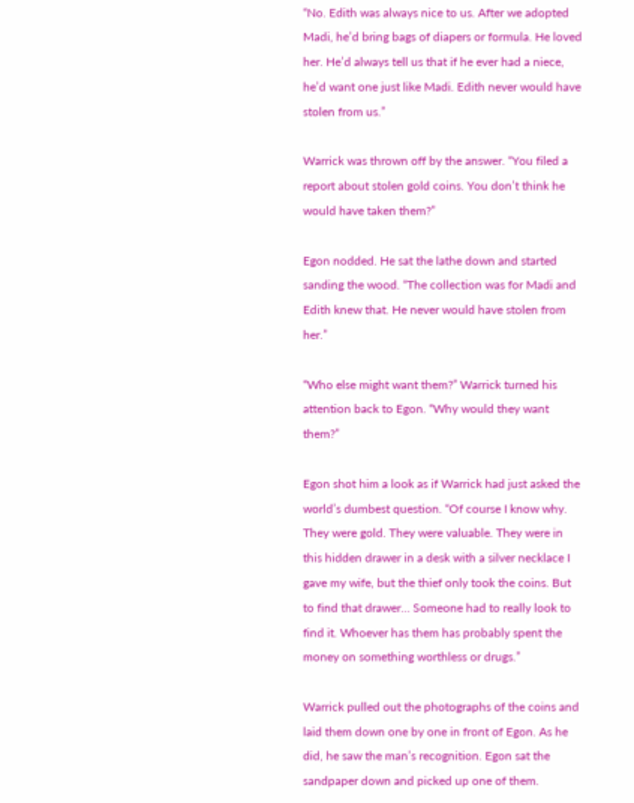“No. Edith was always nice to us. After we adopted Madi, he’d bring bags of diapers or formula. He loved her. He’d always tell us that if he ever had a niece, he’d want one just like Madi. Edith never would have stolen from us.”

Warrick was thrown off by the answer. “You filed a report about stolen gold coins. You don’t think he would have taken them?”

Egon nodded. He sat the lathe down and started sanding the wood. “The collection was for Madi and Edith knew that. He never would have stolen from her.”

“Who else might want them?” Warrick turned his attention back to Egon. “Why would they want them?”

Egon shot him a look as if Warrick had just asked the world’s dumbest question. “Of course I know why. They were gold. They were valuable. They were in this hidden drawer in a desk with a silver necklace I gave my wife, but the thief only took the coins. But to find that drawer… Someone had to really look to find it. Whoever has them has probably spent the money on something worthless or drugs.”

Warrick pulled out the photographs of the coins and laid them down one by one in front of Egon. As he did, he saw the man’s recognition. Egon sat the sandpaper down and picked up one of them.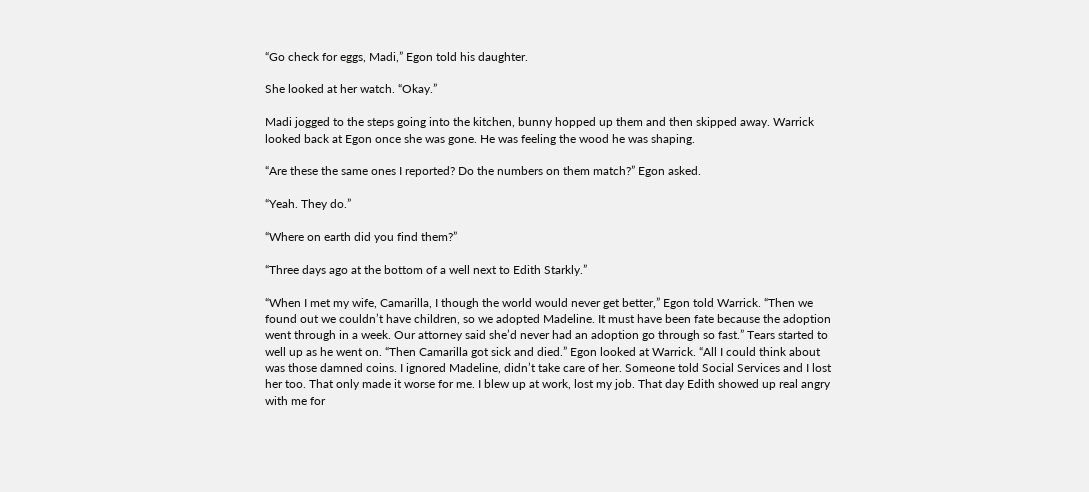“Go check for eggs, Madi,” Egon told his daughter.

She looked at her watch. “Okay.”

Madi jogged to the steps going into the kitchen, bunny hopped up them and then skipped away. Warrick looked back at Egon once she was gone. He was feeling the wood he was shaping.

“Are these the same ones I reported? Do the numbers on them match?” Egon asked.

“Yeah. They do.”

“Where on earth did you find them?”

“Three days ago at the bottom of a well next to Edith Starkly.”

“When I met my wife, Camarilla, I though the world would never get better,” Egon told Warrick. “Then we found out we couldn’t have children, so we adopted Madeline. It must have been fate because the adoption went through in a week. Our attorney said she’d never had an adoption go through so fast.” Tears started to well up as he went on. “Then Camarilla got sick and died.” Egon looked at Warrick. “All I could think about was those damned coins. I ignored Madeline, didn’t take care of her. Someone told Social Services and I lost her too. That only made it worse for me. I blew up at work, lost my job. That day Edith showed up real angry with me for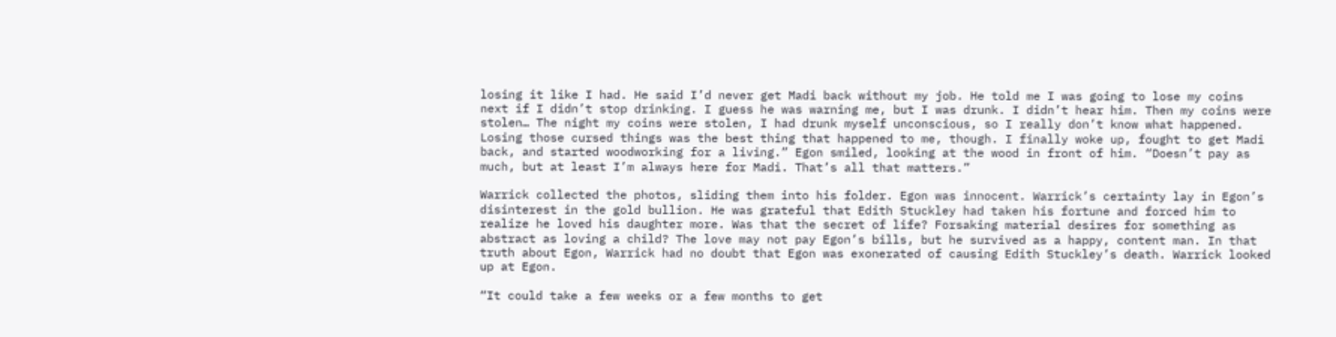losing it like I had. He said I’d never get Madi back without my job. He told me I was going to lose my coins next if I didn’t stop drinking. I guess he was warning me, but I was drunk. I didn’t hear him. Then my coins were stolen… The night my coins were stolen, I had drunk myself unconscious, so I really don’t know what happened. Losing those cursed things was the best thing that happened to me, though. I finally woke up, fought to get Madi back, and started woodworking for a living.” Egon smiled, looking at the wood in front of him. “Doesn’t pay as much, but at least I’m always here for Madi. That’s all that matters.”

Warrick collected the photos, sliding them into his folder. Egon was innocent. Warrick’s certainty lay in Egon’s disinterest in the gold bullion. He was grateful that Edith Stuckley had taken his fortune and forced him to realize he loved his daughter more. Was that the secret of life? Forsaking material desires for something as abstract as loving a child? The love may not pay Egon’s bills, but he survived as a happy, content man. In that truth about Egon, Warrick had no doubt that Egon was exonerated of causing Edith Stuckley’s death. Warrick looked up at Egon.

“It could take a few weeks or a few months to get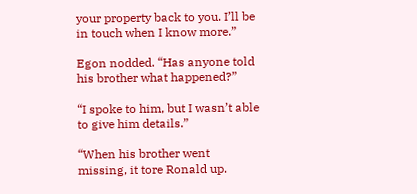your property back to you. I’ll be in touch when I know more.”

Egon nodded. “Has anyone told his brother what happened?”

“I spoke to him, but I wasn’t able to give him details.”

“When his brother went missing, it tore Ronald up.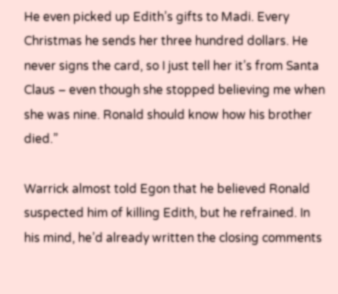He even picked up Edith’s gifts to Madi. Every Christmas he sends her three hundred dollars. He never signs the card, so I just tell her it’s from Santa Claus – even though she stopped believing me when she was nine. Ronald should know how his brother died.”

Warrick almost told Egon that he believed Ronald suspected him of killing Edith, but he refrained. In his mind, he’d already written the closing comments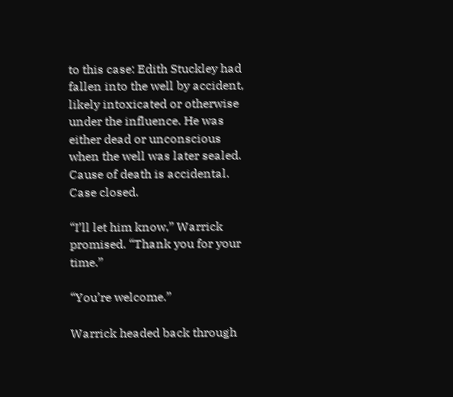to this case: Edith Stuckley had fallen into the well by accident, likely intoxicated or otherwise under the influence. He was either dead or unconscious when the well was later sealed. Cause of death is accidental. Case closed.

“I’ll let him know,” Warrick promised. “Thank you for your time.”

“You’re welcome.”

Warrick headed back through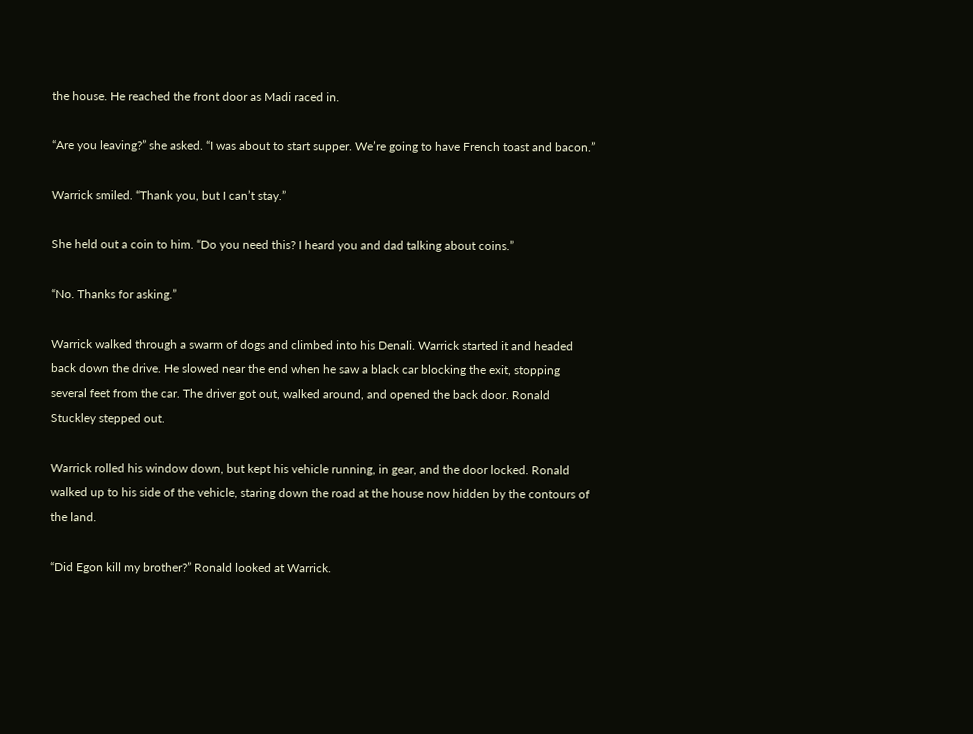the house. He reached the front door as Madi raced in.

“Are you leaving?” she asked. “I was about to start supper. We’re going to have French toast and bacon.”

Warrick smiled. “Thank you, but I can’t stay.”

She held out a coin to him. “Do you need this? I heard you and dad talking about coins.”

“No. Thanks for asking.”

Warrick walked through a swarm of dogs and climbed into his Denali. Warrick started it and headed back down the drive. He slowed near the end when he saw a black car blocking the exit, stopping several feet from the car. The driver got out, walked around, and opened the back door. Ronald Stuckley stepped out.

Warrick rolled his window down, but kept his vehicle running, in gear, and the door locked. Ronald walked up to his side of the vehicle, staring down the road at the house now hidden by the contours of the land.

“Did Egon kill my brother?” Ronald looked at Warrick.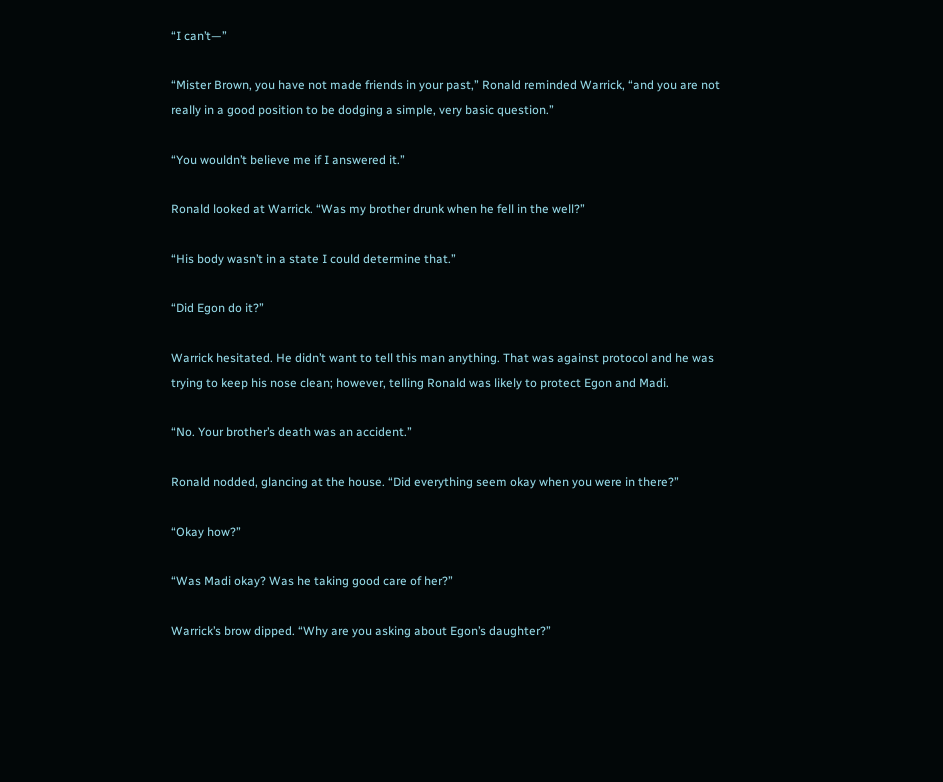“I can’t—”

“Mister Brown, you have not made friends in your past,” Ronald reminded Warrick, “and you are not really in a good position to be dodging a simple, very basic question.”

“You wouldn’t believe me if I answered it.”

Ronald looked at Warrick. “Was my brother drunk when he fell in the well?”

“His body wasn’t in a state I could determine that.”

“Did Egon do it?”

Warrick hesitated. He didn’t want to tell this man anything. That was against protocol and he was trying to keep his nose clean; however, telling Ronald was likely to protect Egon and Madi.

“No. Your brother’s death was an accident.”

Ronald nodded, glancing at the house. “Did everything seem okay when you were in there?”

“Okay how?”

“Was Madi okay? Was he taking good care of her?”

Warrick’s brow dipped. “Why are you asking about Egon’s daughter?”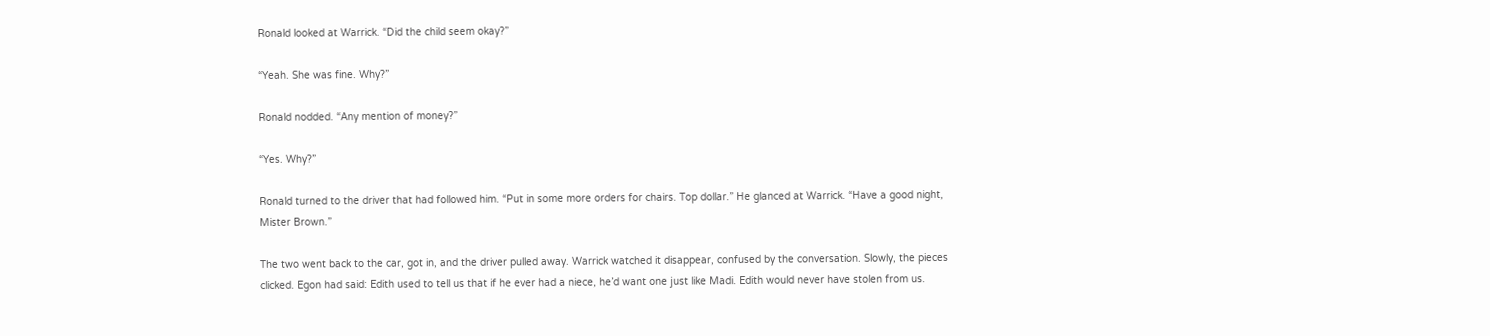Ronald looked at Warrick. “Did the child seem okay?”

“Yeah. She was fine. Why?”

Ronald nodded. “Any mention of money?”

“Yes. Why?”

Ronald turned to the driver that had followed him. “Put in some more orders for chairs. Top dollar.” He glanced at Warrick. “Have a good night, Mister Brown.”

The two went back to the car, got in, and the driver pulled away. Warrick watched it disappear, confused by the conversation. Slowly, the pieces clicked. Egon had said: Edith used to tell us that if he ever had a niece, he’d want one just like Madi. Edith would never have stolen from us.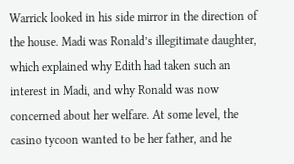Warrick looked in his side mirror in the direction of the house. Madi was Ronald’s illegitimate daughter, which explained why Edith had taken such an interest in Madi, and why Ronald was now concerned about her welfare. At some level, the casino tycoon wanted to be her father, and he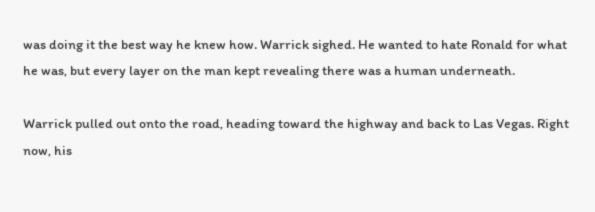was doing it the best way he knew how. Warrick sighed. He wanted to hate Ronald for what he was, but every layer on the man kept revealing there was a human underneath.

Warrick pulled out onto the road, heading toward the highway and back to Las Vegas. Right now, his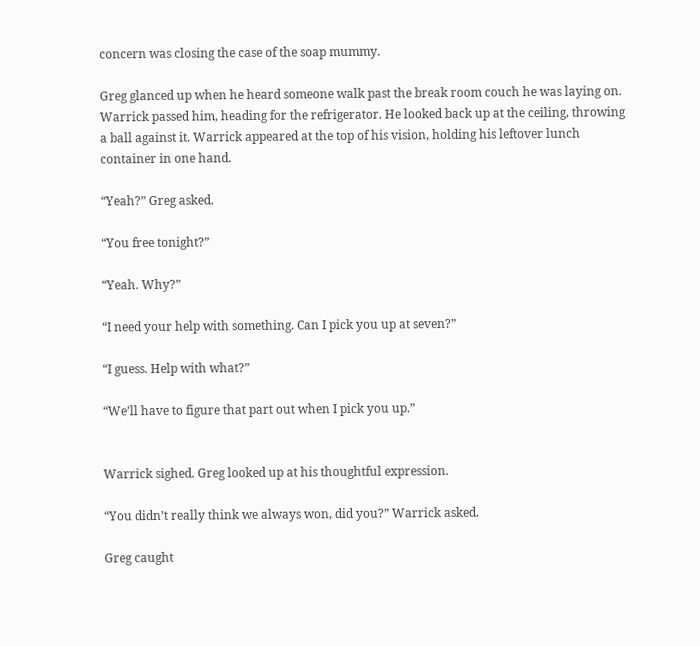concern was closing the case of the soap mummy.

Greg glanced up when he heard someone walk past the break room couch he was laying on. Warrick passed him, heading for the refrigerator. He looked back up at the ceiling, throwing a ball against it. Warrick appeared at the top of his vision, holding his leftover lunch container in one hand.

“Yeah?” Greg asked.

“You free tonight?”

“Yeah. Why?”

“I need your help with something. Can I pick you up at seven?”

“I guess. Help with what?”

“We’ll have to figure that part out when I pick you up.”


Warrick sighed. Greg looked up at his thoughtful expression.

“You didn’t really think we always won, did you?” Warrick asked.

Greg caught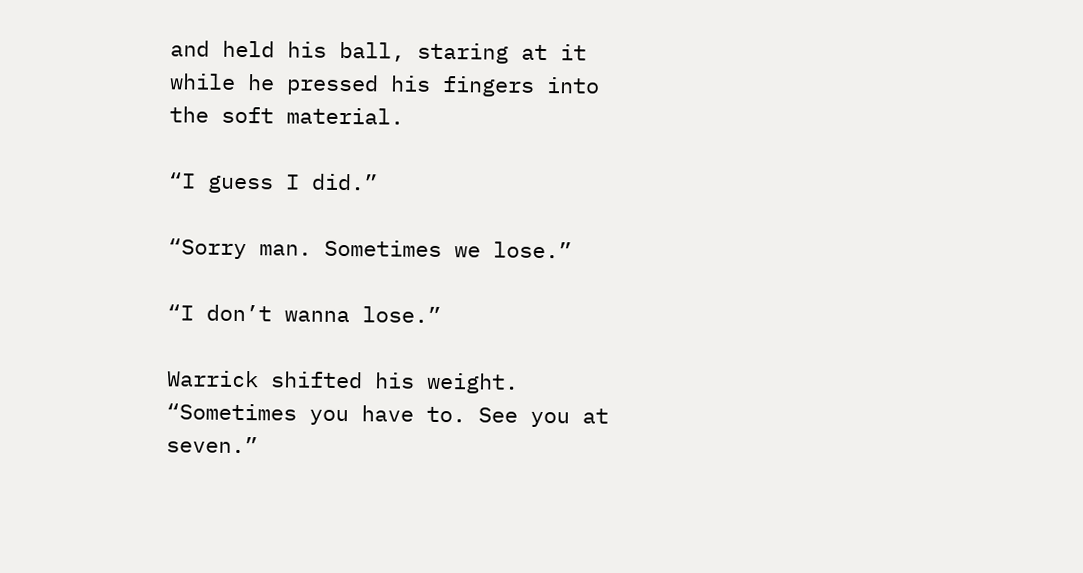and held his ball, staring at it while he pressed his fingers into the soft material.

“I guess I did.”

“Sorry man. Sometimes we lose.”

“I don’t wanna lose.”

Warrick shifted his weight. “Sometimes you have to. See you at seven.”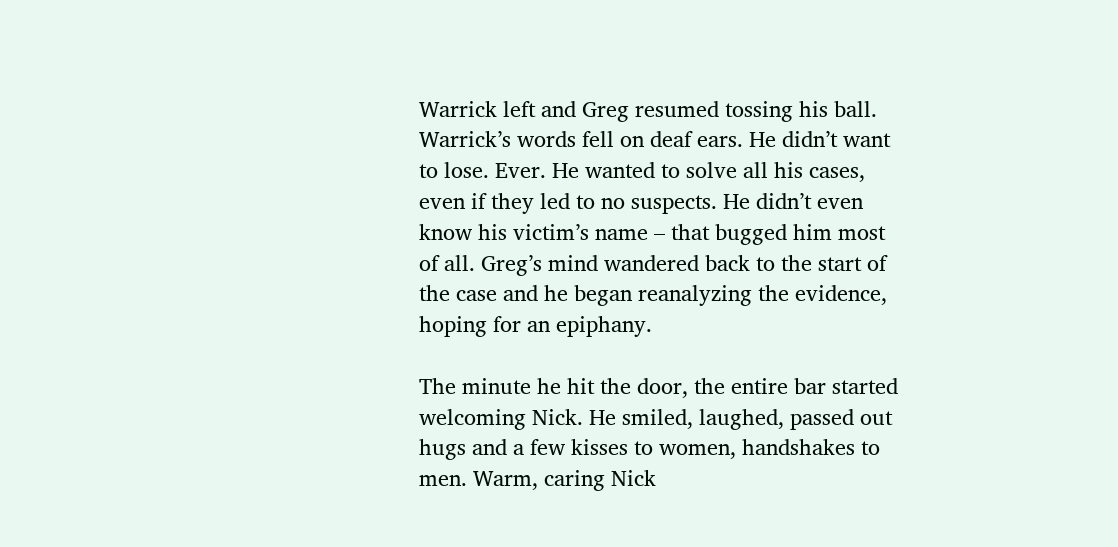Warrick left and Greg resumed tossing his ball. Warrick’s words fell on deaf ears. He didn’t want to lose. Ever. He wanted to solve all his cases, even if they led to no suspects. He didn’t even know his victim’s name – that bugged him most of all. Greg’s mind wandered back to the start of the case and he began reanalyzing the evidence, hoping for an epiphany.

The minute he hit the door, the entire bar started welcoming Nick. He smiled, laughed, passed out hugs and a few kisses to women, handshakes to men. Warm, caring Nick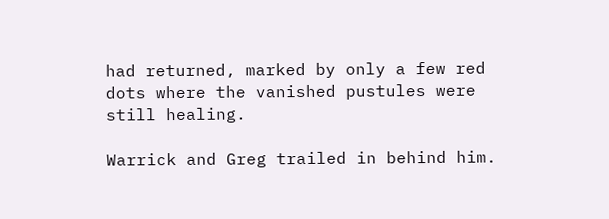had returned, marked by only a few red dots where the vanished pustules were still healing.

Warrick and Greg trailed in behind him.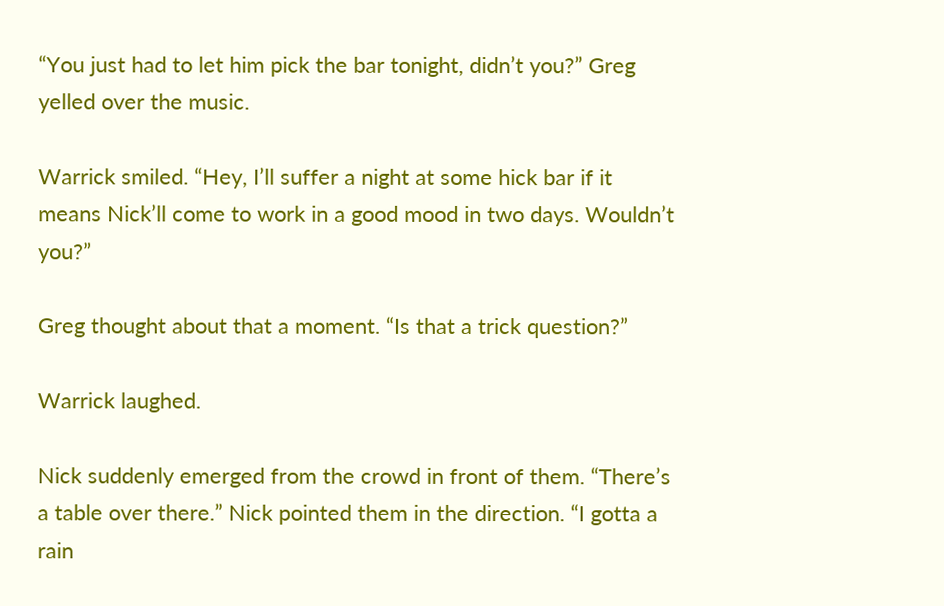“You just had to let him pick the bar tonight, didn’t you?” Greg yelled over the music.

Warrick smiled. “Hey, I’ll suffer a night at some hick bar if it means Nick’ll come to work in a good mood in two days. Wouldn’t you?”

Greg thought about that a moment. “Is that a trick question?”

Warrick laughed.

Nick suddenly emerged from the crowd in front of them. “There’s a table over there.” Nick pointed them in the direction. “I gotta a rain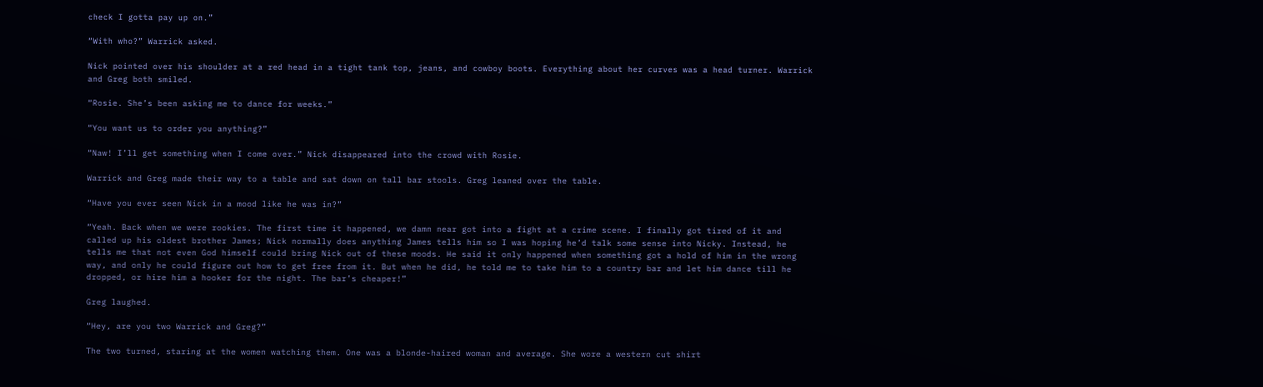check I gotta pay up on.”

“With who?” Warrick asked.

Nick pointed over his shoulder at a red head in a tight tank top, jeans, and cowboy boots. Everything about her curves was a head turner. Warrick and Greg both smiled.

“Rosie. She’s been asking me to dance for weeks.”

“You want us to order you anything?”

“Naw! I’ll get something when I come over.” Nick disappeared into the crowd with Rosie.

Warrick and Greg made their way to a table and sat down on tall bar stools. Greg leaned over the table.

“Have you ever seen Nick in a mood like he was in?”

“Yeah. Back when we were rookies. The first time it happened, we damn near got into a fight at a crime scene. I finally got tired of it and called up his oldest brother James; Nick normally does anything James tells him so I was hoping he’d talk some sense into Nicky. Instead, he tells me that not even God himself could bring Nick out of these moods. He said it only happened when something got a hold of him in the wrong way, and only he could figure out how to get free from it. But when he did, he told me to take him to a country bar and let him dance till he dropped, or hire him a hooker for the night. The bar’s cheaper!”

Greg laughed.

“Hey, are you two Warrick and Greg?”

The two turned, staring at the women watching them. One was a blonde-haired woman and average. She wore a western cut shirt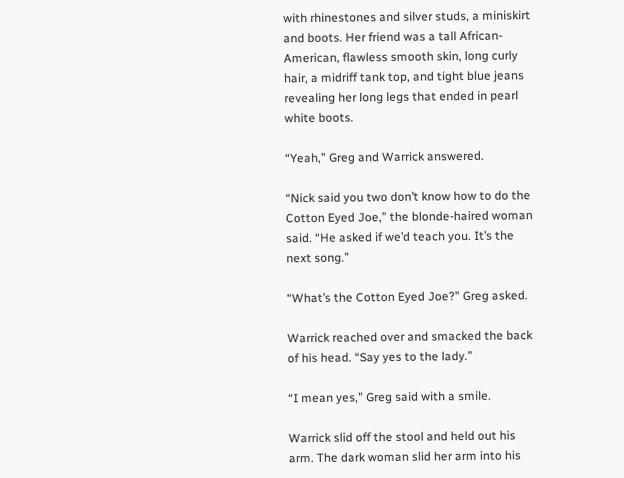with rhinestones and silver studs, a miniskirt and boots. Her friend was a tall African-American, flawless smooth skin, long curly hair, a midriff tank top, and tight blue jeans revealing her long legs that ended in pearl white boots.

“Yeah,” Greg and Warrick answered.

“Nick said you two don’t know how to do the Cotton Eyed Joe,” the blonde-haired woman said. “He asked if we’d teach you. It’s the next song.”

“What’s the Cotton Eyed Joe?” Greg asked.

Warrick reached over and smacked the back of his head. “Say yes to the lady.”

“I mean yes,” Greg said with a smile.

Warrick slid off the stool and held out his arm. The dark woman slid her arm into his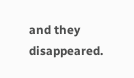and they disappeared.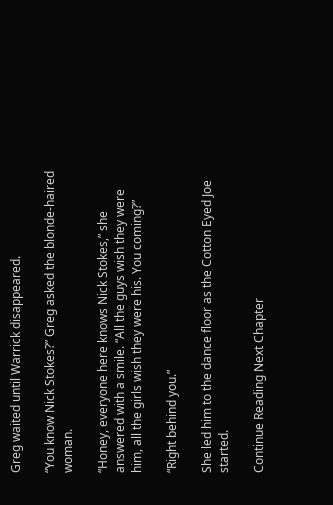Greg waited until Warrick disappeared.

“You know Nick Stokes?” Greg asked the blonde-haired woman.

“Honey, everyone here knows Nick Stokes,” she answered with a smile. “All the guys wish they were him, all the girls wish they were his. You coming?”

“Right behind you.”

She led him to the dance floor as the Cotton Eyed Joe started.

Continue Reading Next Chapter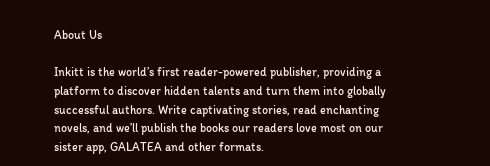About Us

Inkitt is the world’s first reader-powered publisher, providing a platform to discover hidden talents and turn them into globally successful authors. Write captivating stories, read enchanting novels, and we’ll publish the books our readers love most on our sister app, GALATEA and other formats.